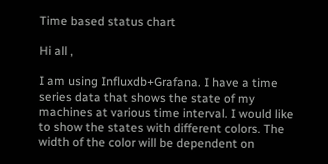Time based status chart

Hi all ,

I am using Influxdb+Grafana. I have a time series data that shows the state of my machines at various time interval. I would like to show the states with different colors. The width of the color will be dependent on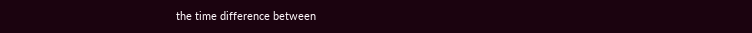the time difference between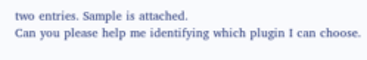two entries. Sample is attached.
Can you please help me identifying which plugin I can choose.